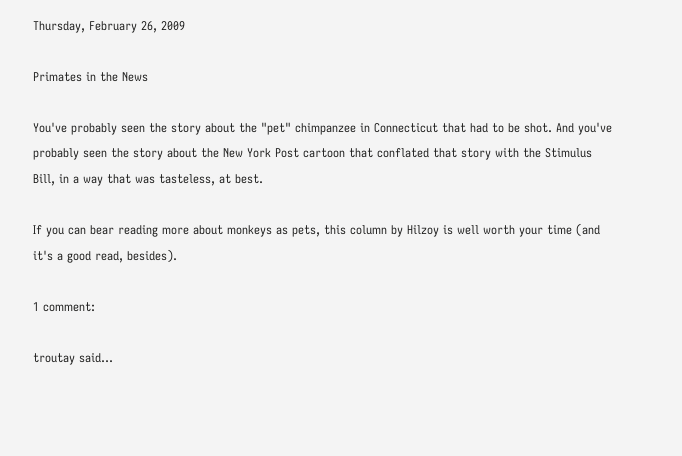Thursday, February 26, 2009

Primates in the News

You've probably seen the story about the "pet" chimpanzee in Connecticut that had to be shot. And you've probably seen the story about the New York Post cartoon that conflated that story with the Stimulus Bill, in a way that was tasteless, at best.

If you can bear reading more about monkeys as pets, this column by Hilzoy is well worth your time (and it's a good read, besides).

1 comment:

troutay said...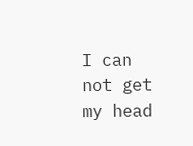I can not get my head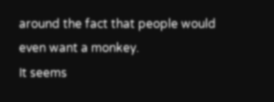around the fact that people would even want a monkey.
It seems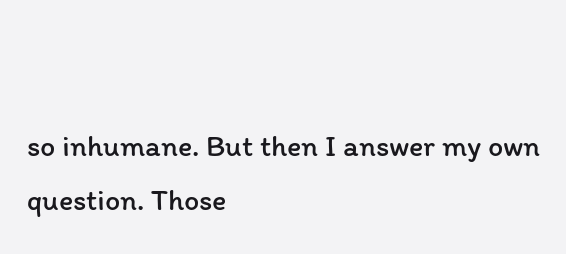so inhumane. But then I answer my own question. Those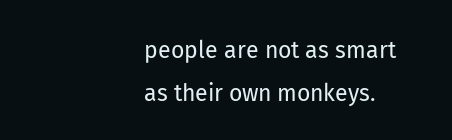people are not as smart as their own monkeys.